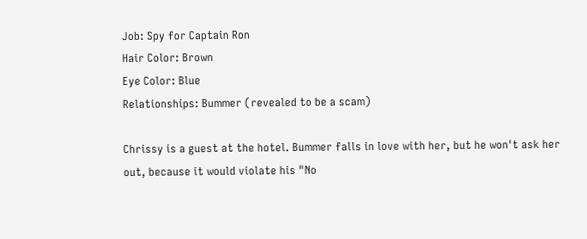Job: Spy for Captain Ron
Hair Color: Brown
Eye Color: Blue
Relationships: Bummer (revealed to be a scam)

Chrissy is a guest at the hotel. Bummer falls in love with her, but he won't ask her out, because it would violate his "No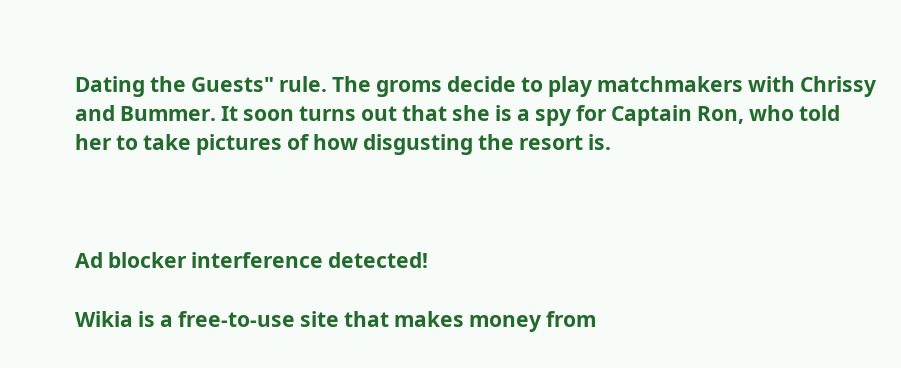Dating the Guests" rule. The groms decide to play matchmakers with Chrissy and Bummer. It soon turns out that she is a spy for Captain Ron, who told her to take pictures of how disgusting the resort is.



Ad blocker interference detected!

Wikia is a free-to-use site that makes money from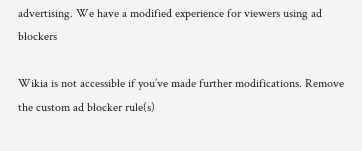advertising. We have a modified experience for viewers using ad blockers

Wikia is not accessible if you’ve made further modifications. Remove the custom ad blocker rule(s)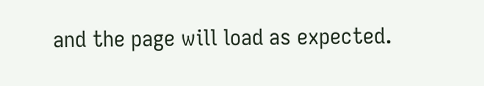and the page will load as expected.